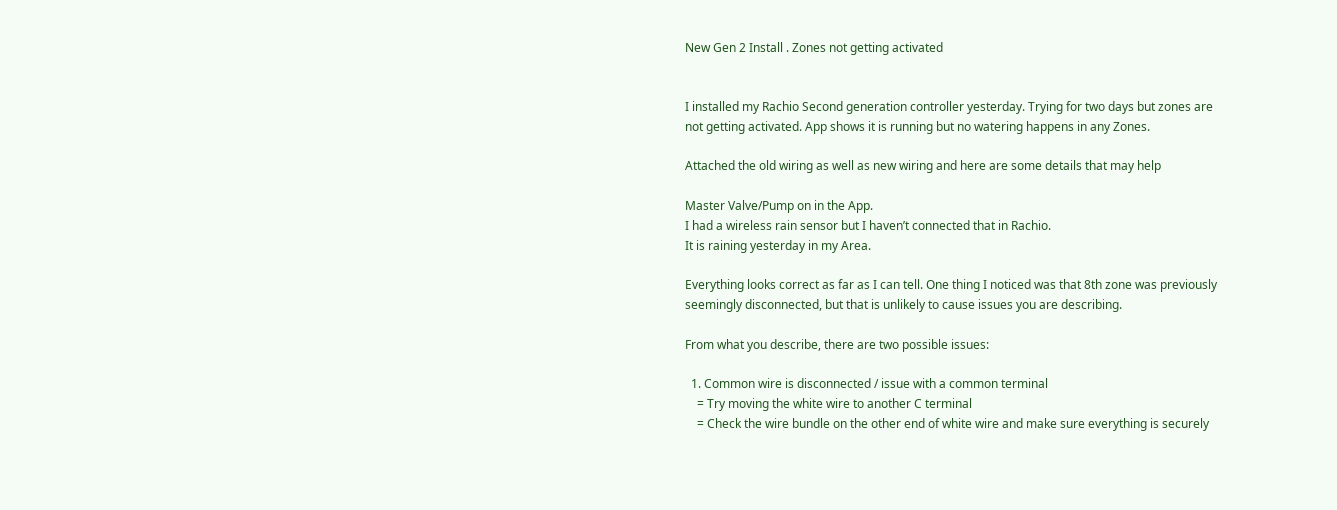New Gen 2 Install . Zones not getting activated


I installed my Rachio Second generation controller yesterday. Trying for two days but zones are not getting activated. App shows it is running but no watering happens in any Zones.

Attached the old wiring as well as new wiring and here are some details that may help

Master Valve/Pump on in the App.
I had a wireless rain sensor but I haven’t connected that in Rachio.
It is raining yesterday in my Area.

Everything looks correct as far as I can tell. One thing I noticed was that 8th zone was previously seemingly disconnected, but that is unlikely to cause issues you are describing.

From what you describe, there are two possible issues:

  1. Common wire is disconnected / issue with a common terminal
    = Try moving the white wire to another C terminal
    = Check the wire bundle on the other end of white wire and make sure everything is securely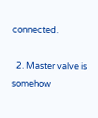connected.

  2. Master valve is somehow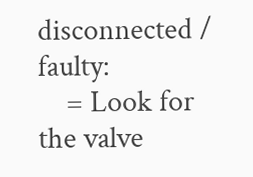disconnected / faulty:
    = Look for the valve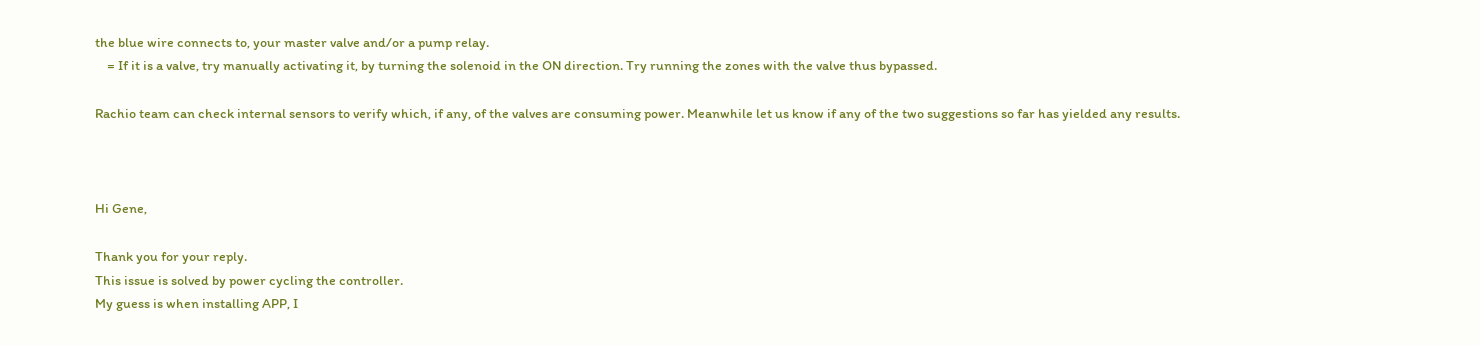the blue wire connects to, your master valve and/or a pump relay.
    = If it is a valve, try manually activating it, by turning the solenoid in the ON direction. Try running the zones with the valve thus bypassed.

Rachio team can check internal sensors to verify which, if any, of the valves are consuming power. Meanwhile let us know if any of the two suggestions so far has yielded any results.



Hi Gene,

Thank you for your reply.
This issue is solved by power cycling the controller.
My guess is when installing APP, I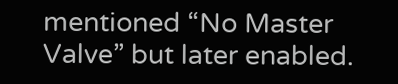mentioned “No Master Valve” but later enabled.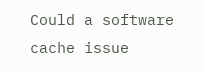Could a software cache issue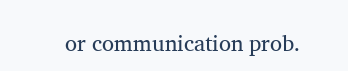or communication prob.